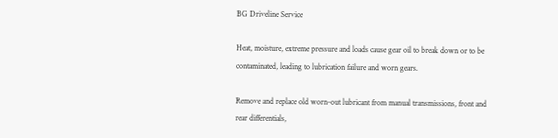BG Driveline Service

Heat, moisture, extreme pressure and loads cause gear oil to break down or to be contaminated, leading to lubrication failure and worn gears.

Remove and replace old worn-out lubricant from manual transmissions, front and rear differentials,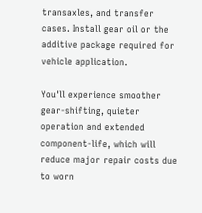transaxles, and transfer cases. Install gear oil or the additive package required for vehicle application.

You'll experience smoother gear-shifting, quieter operation and extended component-life, which will reduce major repair costs due to worn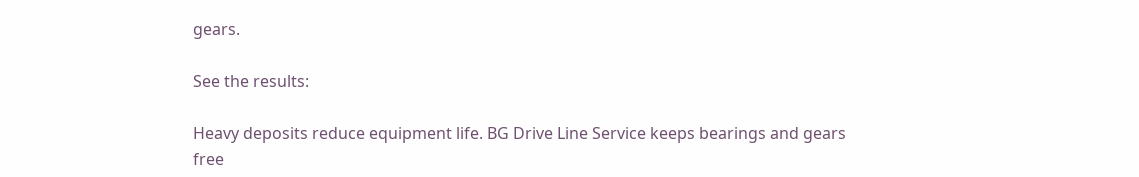gears.

See the results:

Heavy deposits reduce equipment life. BG Drive Line Service keeps bearings and gears free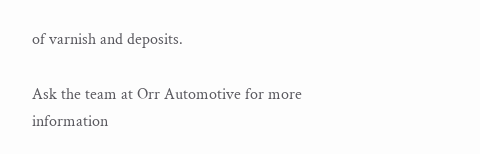of varnish and deposits.

Ask the team at Orr Automotive for more information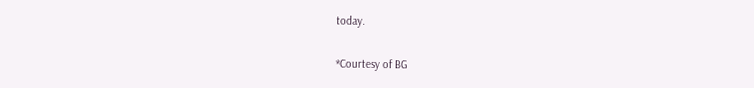today.

*Courtesy of BG